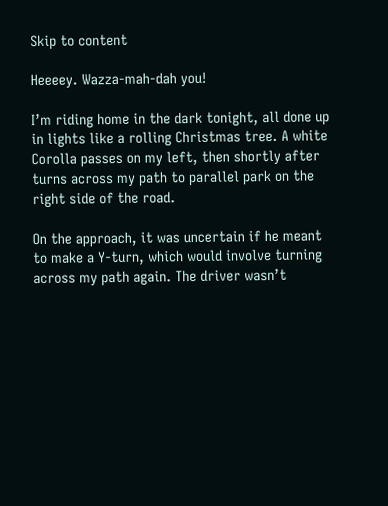Skip to content

Heeeey. Wazza-mah-dah you!

I’m riding home in the dark tonight, all done up in lights like a rolling Christmas tree. A white Corolla passes on my left, then shortly after turns across my path to parallel park on the right side of the road.

On the approach, it was uncertain if he meant to make a Y-turn, which would involve turning across my path again. The driver wasn’t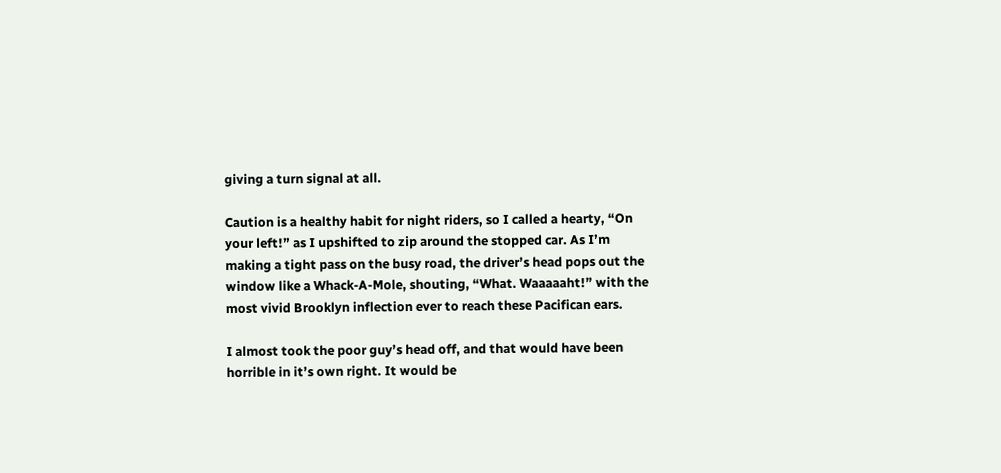giving a turn signal at all.

Caution is a healthy habit for night riders, so I called a hearty, “On your left!” as I upshifted to zip around the stopped car. As I’m making a tight pass on the busy road, the driver’s head pops out the window like a Whack-A-Mole, shouting, “What. Waaaaaht!” with the most vivid Brooklyn inflection ever to reach these Pacifican ears.

I almost took the poor guy’s head off, and that would have been horrible in it’s own right. It would be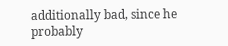additionally bad, since he probably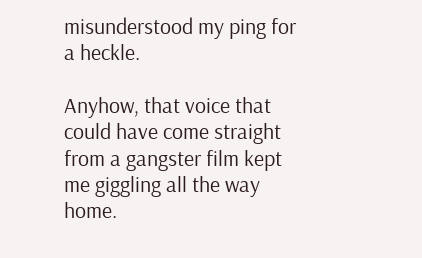misunderstood my ping for a heckle.

Anyhow, that voice that could have come straight from a gangster film kept me giggling all the way home.